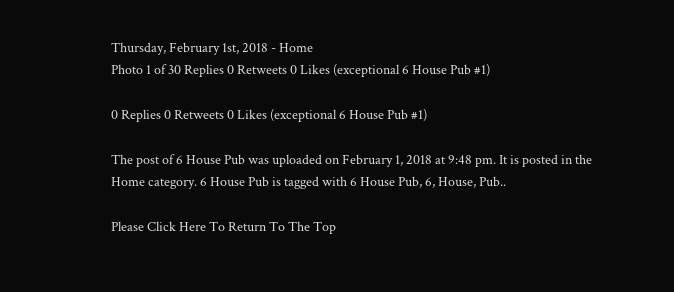Thursday, February 1st, 2018 - Home
Photo 1 of 30 Replies 0 Retweets 0 Likes (exceptional 6 House Pub #1)

0 Replies 0 Retweets 0 Likes (exceptional 6 House Pub #1)

The post of 6 House Pub was uploaded on February 1, 2018 at 9:48 pm. It is posted in the Home category. 6 House Pub is tagged with 6 House Pub, 6, House, Pub..

Please Click Here To Return To The Top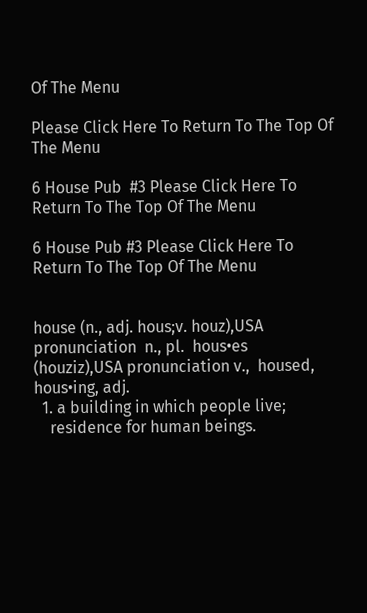Of The Menu

Please Click Here To Return To The Top Of The Menu

6 House Pub  #3 Please Click Here To Return To The Top Of The Menu

6 House Pub #3 Please Click Here To Return To The Top Of The Menu


house (n., adj. hous;v. houz),USA pronunciation  n., pl.  hous•es  (houziz),USA pronunciation v.,  housed, hous•ing, adj.
  1. a building in which people live;
    residence for human beings.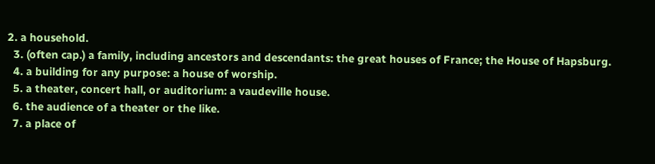2. a household.
  3. (often cap.) a family, including ancestors and descendants: the great houses of France; the House of Hapsburg.
  4. a building for any purpose: a house of worship.
  5. a theater, concert hall, or auditorium: a vaudeville house.
  6. the audience of a theater or the like.
  7. a place of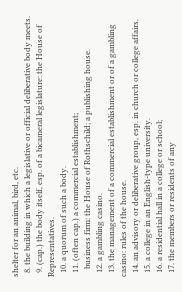shelter for an animal, bird, etc.
  8. the building in which a legislative or official deliberative body meets.
  9. (cap.) the body itself, esp. of a bicameral legislature: the House of Representatives.
  10. a quorum of such a body.
  11. (often cap.) a commercial establishment;
    business firm: the House of Rothschild; a publishing house.
  12. a gambling casino.
  13. the management of a commercial establishment or of a gambling casino: rules of the house.
  14. an advisory or deliberative group, esp. in church or college affairs.
  15. a college in an English-type university.
  16. a residential hall in a college or school;
  17. the members or residents of any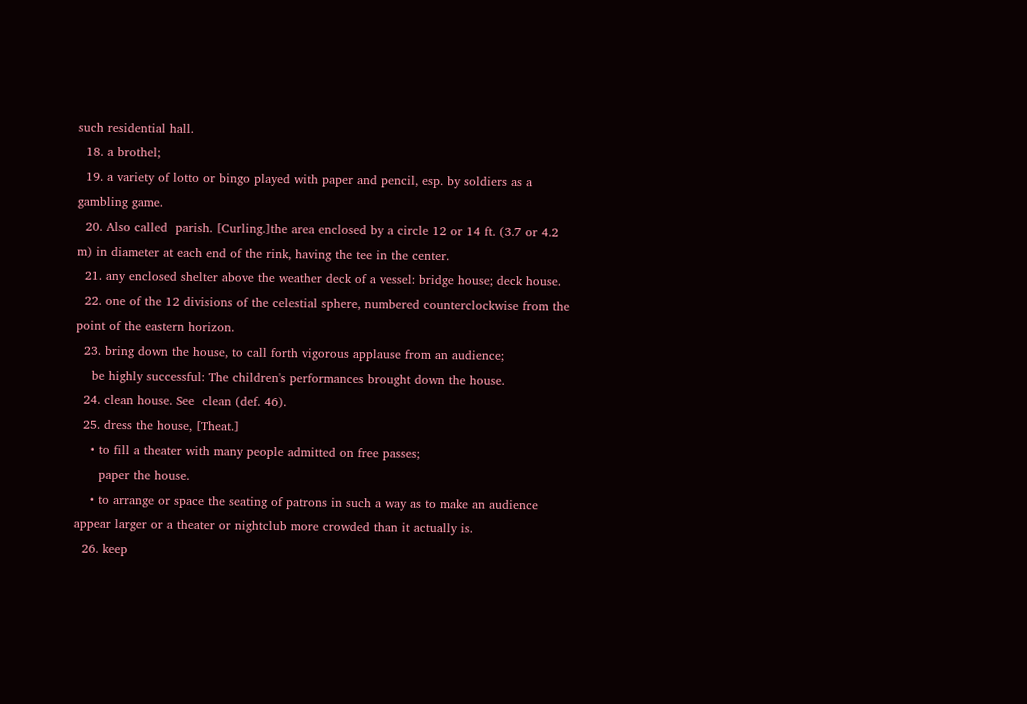such residential hall.
  18. a brothel;
  19. a variety of lotto or bingo played with paper and pencil, esp. by soldiers as a gambling game.
  20. Also called  parish. [Curling.]the area enclosed by a circle 12 or 14 ft. (3.7 or 4.2 m) in diameter at each end of the rink, having the tee in the center.
  21. any enclosed shelter above the weather deck of a vessel: bridge house; deck house.
  22. one of the 12 divisions of the celestial sphere, numbered counterclockwise from the point of the eastern horizon.
  23. bring down the house, to call forth vigorous applause from an audience;
    be highly successful: The children's performances brought down the house.
  24. clean house. See  clean (def. 46).
  25. dress the house, [Theat.]
    • to fill a theater with many people admitted on free passes;
      paper the house.
    • to arrange or space the seating of patrons in such a way as to make an audience appear larger or a theater or nightclub more crowded than it actually is.
  26. keep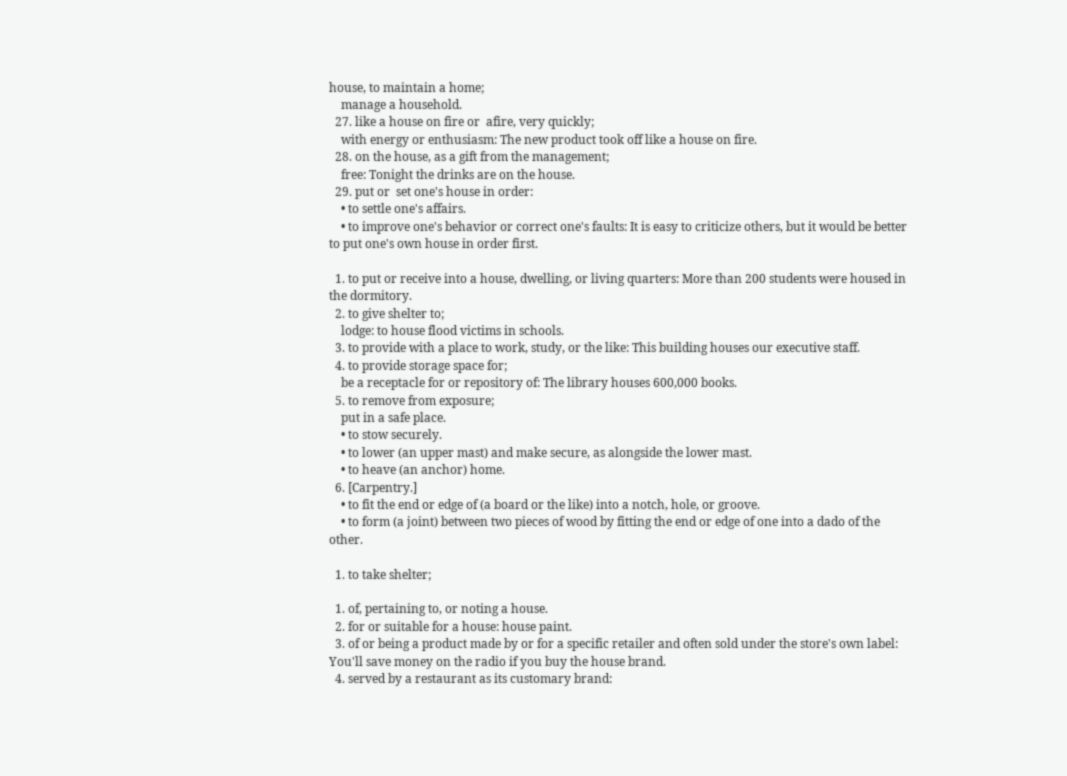house, to maintain a home;
    manage a household.
  27. like a house on fire or  afire, very quickly;
    with energy or enthusiasm: The new product took off like a house on fire.
  28. on the house, as a gift from the management;
    free: Tonight the drinks are on the house.
  29. put or  set one's house in order:
    • to settle one's affairs.
    • to improve one's behavior or correct one's faults: It is easy to criticize others, but it would be better to put one's own house in order first.

  1. to put or receive into a house, dwelling, or living quarters: More than 200 students were housed in the dormitory.
  2. to give shelter to;
    lodge: to house flood victims in schools.
  3. to provide with a place to work, study, or the like: This building houses our executive staff.
  4. to provide storage space for;
    be a receptacle for or repository of: The library houses 600,000 books.
  5. to remove from exposure;
    put in a safe place.
    • to stow securely.
    • to lower (an upper mast) and make secure, as alongside the lower mast.
    • to heave (an anchor) home.
  6. [Carpentry.]
    • to fit the end or edge of (a board or the like) into a notch, hole, or groove.
    • to form (a joint) between two pieces of wood by fitting the end or edge of one into a dado of the other.

  1. to take shelter;

  1. of, pertaining to, or noting a house.
  2. for or suitable for a house: house paint.
  3. of or being a product made by or for a specific retailer and often sold under the store's own label: You'll save money on the radio if you buy the house brand.
  4. served by a restaurant as its customary brand: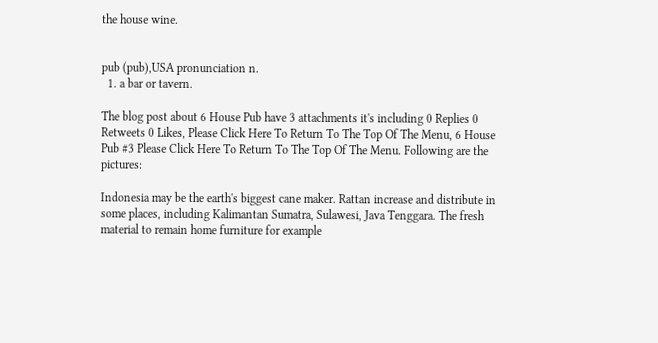the house wine.


pub (pub),USA pronunciation n.
  1. a bar or tavern.

The blog post about 6 House Pub have 3 attachments it's including 0 Replies 0 Retweets 0 Likes, Please Click Here To Return To The Top Of The Menu, 6 House Pub #3 Please Click Here To Return To The Top Of The Menu. Following are the pictures:

Indonesia may be the earth's biggest cane maker. Rattan increase and distribute in some places, including Kalimantan Sumatra, Sulawesi, Java Tenggara. The fresh material to remain home furniture for example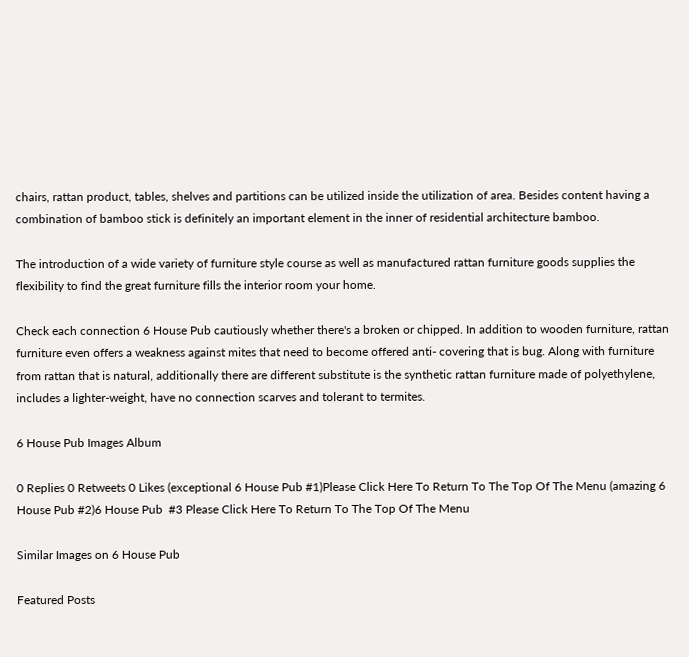chairs, rattan product, tables, shelves and partitions can be utilized inside the utilization of area. Besides content having a combination of bamboo stick is definitely an important element in the inner of residential architecture bamboo.

The introduction of a wide variety of furniture style course as well as manufactured rattan furniture goods supplies the flexibility to find the great furniture fills the interior room your home.

Check each connection 6 House Pub cautiously whether there's a broken or chipped. In addition to wooden furniture, rattan furniture even offers a weakness against mites that need to become offered anti- covering that is bug. Along with furniture from rattan that is natural, additionally there are different substitute is the synthetic rattan furniture made of polyethylene, includes a lighter-weight, have no connection scarves and tolerant to termites.

6 House Pub Images Album

0 Replies 0 Retweets 0 Likes (exceptional 6 House Pub #1)Please Click Here To Return To The Top Of The Menu (amazing 6 House Pub #2)6 House Pub  #3 Please Click Here To Return To The Top Of The Menu

Similar Images on 6 House Pub

Featured Posts